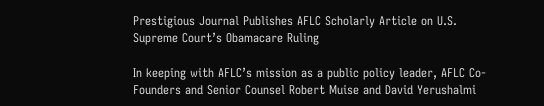Prestigious Journal Publishes AFLC Scholarly Article on U.S. Supreme Court’s Obamacare Ruling

In keeping with AFLC’s mission as a public policy leader, AFLC Co-Founders and Senior Counsel Robert Muise and David Yerushalmi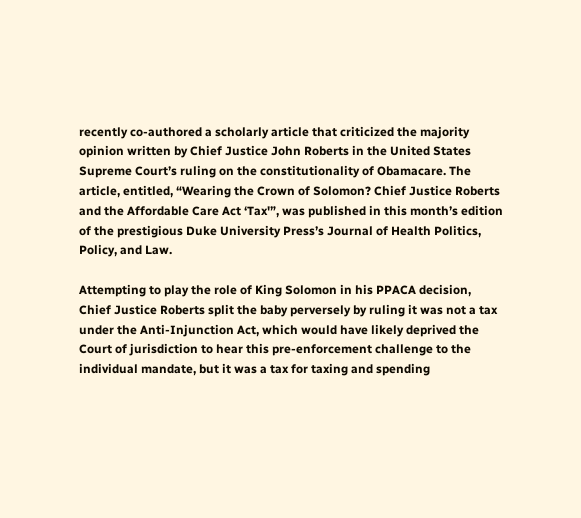recently co-authored a scholarly article that criticized the majority opinion written by Chief Justice John Roberts in the United States Supreme Court’s ruling on the constitutionality of Obamacare. The article, entitled, “Wearing the Crown of Solomon? Chief Justice Roberts and the Affordable Care Act ‘Tax'”, was published in this month’s edition of the prestigious Duke University Press’s Journal of Health Politics, Policy, and Law.

Attempting to play the role of King Solomon in his PPACA decision, Chief Justice Roberts split the baby perversely by ruling it was not a tax under the Anti-Injunction Act, which would have likely deprived the Court of jurisdiction to hear this pre-enforcement challenge to the individual mandate, but it was a tax for taxing and spending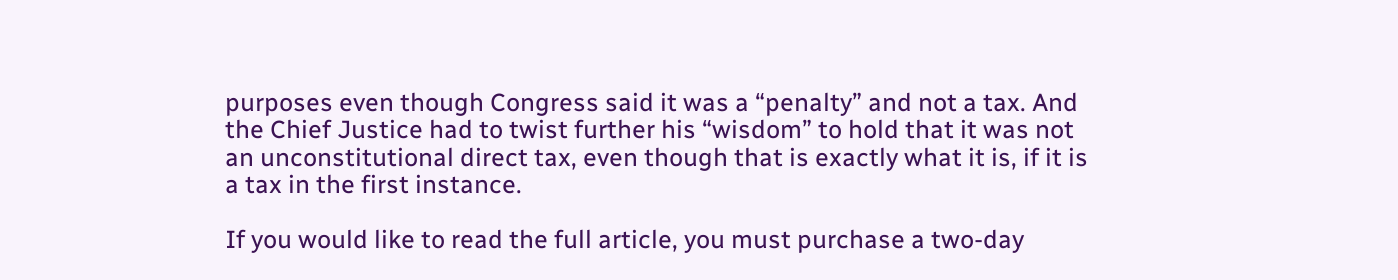purposes even though Congress said it was a “penalty” and not a tax. And the Chief Justice had to twist further his “wisdom” to hold that it was not an unconstitutional direct tax, even though that is exactly what it is, if it is a tax in the first instance.

If you would like to read the full article, you must purchase a two-day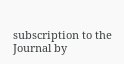subscription to the Journal by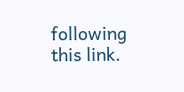following this link.